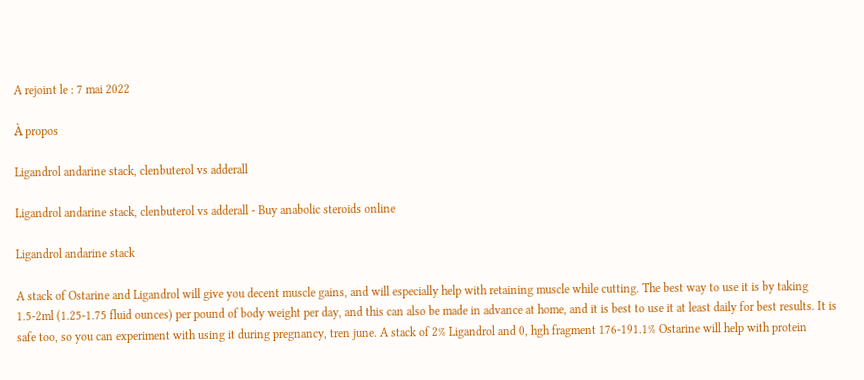A rejoint le : 7 mai 2022

À propos

Ligandrol andarine stack, clenbuterol vs adderall

Ligandrol andarine stack, clenbuterol vs adderall - Buy anabolic steroids online

Ligandrol andarine stack

A stack of Ostarine and Ligandrol will give you decent muscle gains, and will especially help with retaining muscle while cutting. The best way to use it is by taking 1.5-2ml (1.25-1.75 fluid ounces) per pound of body weight per day, and this can also be made in advance at home, and it is best to use it at least daily for best results. It is safe too, so you can experiment with using it during pregnancy, tren june. A stack of 2% Ligandrol and 0, hgh fragment 176-191.1% Ostarine will help with protein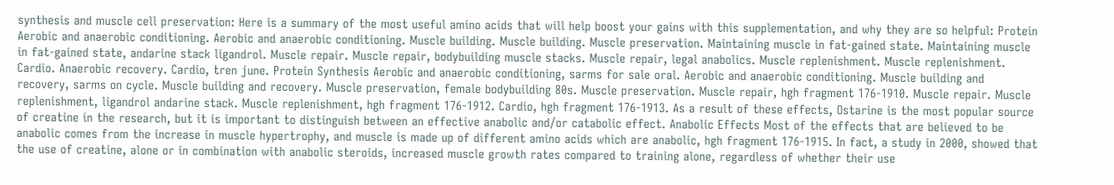synthesis and muscle cell preservation: Here is a summary of the most useful amino acids that will help boost your gains with this supplementation, and why they are so helpful: Protein Aerobic and anaerobic conditioning. Aerobic and anaerobic conditioning. Muscle building. Muscle building. Muscle preservation. Maintaining muscle in fat-gained state. Maintaining muscle in fat-gained state, andarine stack ligandrol. Muscle repair. Muscle repair, bodybuilding muscle stacks. Muscle repair, legal anabolics. Muscle replenishment. Muscle replenishment. Cardio. Anaerobic recovery. Cardio, tren june. Protein Synthesis Aerobic and anaerobic conditioning, sarms for sale oral. Aerobic and anaerobic conditioning. Muscle building and recovery, sarms on cycle. Muscle building and recovery. Muscle preservation, female bodybuilding 80s. Muscle preservation. Muscle repair, hgh fragment 176-1910. Muscle repair. Muscle replenishment, ligandrol andarine stack. Muscle replenishment, hgh fragment 176-1912. Cardio, hgh fragment 176-1913. As a result of these effects, Ostarine is the most popular source of creatine in the research, but it is important to distinguish between an effective anabolic and/or catabolic effect. Anabolic Effects Most of the effects that are believed to be anabolic comes from the increase in muscle hypertrophy, and muscle is made up of different amino acids which are anabolic, hgh fragment 176-1915. In fact, a study in 2000, showed that the use of creatine, alone or in combination with anabolic steroids, increased muscle growth rates compared to training alone, regardless of whether their use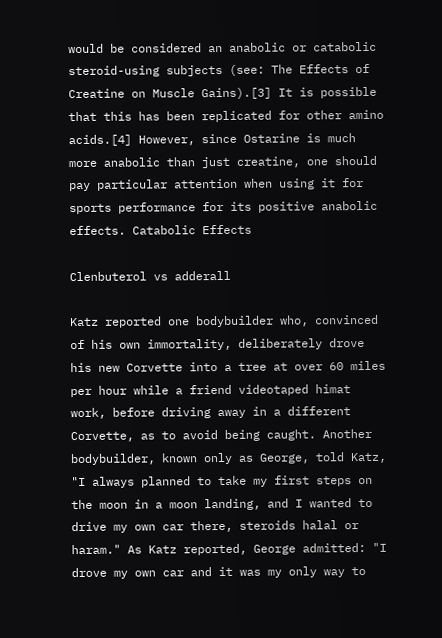would be considered an anabolic or catabolic steroid-using subjects (see: The Effects of Creatine on Muscle Gains).[3] It is possible that this has been replicated for other amino acids.[4] However, since Ostarine is much more anabolic than just creatine, one should pay particular attention when using it for sports performance for its positive anabolic effects. Catabolic Effects

Clenbuterol vs adderall

Katz reported one bodybuilder who, convinced of his own immortality, deliberately drove his new Corvette into a tree at over 60 miles per hour while a friend videotaped himat work, before driving away in a different Corvette, as to avoid being caught. Another bodybuilder, known only as George, told Katz, "I always planned to take my first steps on the moon in a moon landing, and I wanted to drive my own car there, steroids halal or haram." As Katz reported, George admitted: "I drove my own car and it was my only way to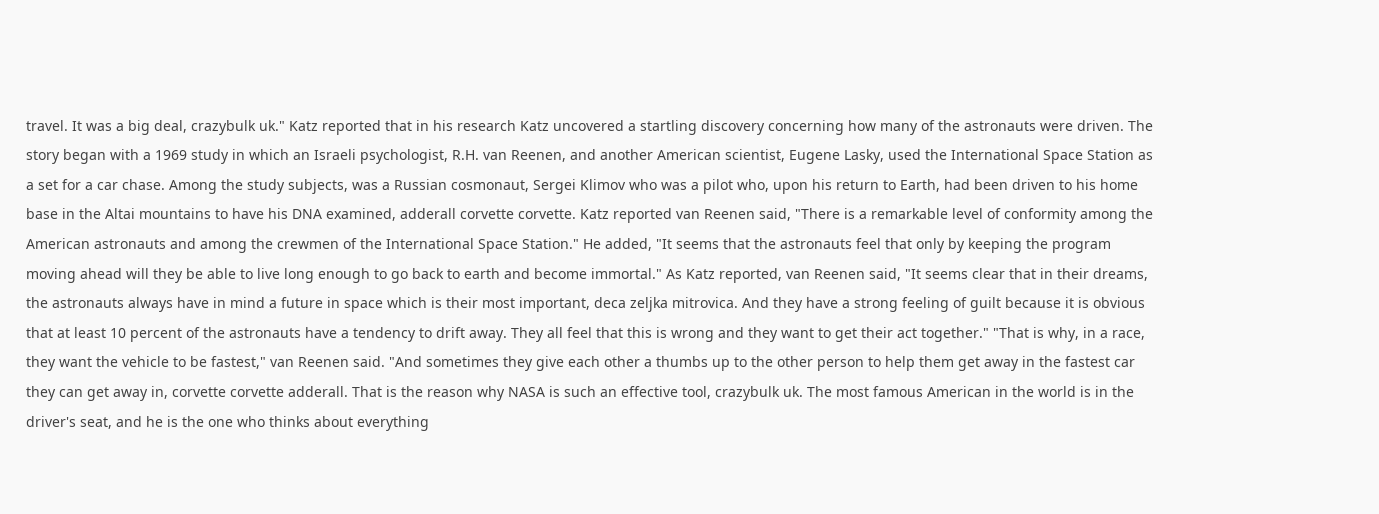travel. It was a big deal, crazybulk uk." Katz reported that in his research Katz uncovered a startling discovery concerning how many of the astronauts were driven. The story began with a 1969 study in which an Israeli psychologist, R.H. van Reenen, and another American scientist, Eugene Lasky, used the International Space Station as a set for a car chase. Among the study subjects, was a Russian cosmonaut, Sergei Klimov who was a pilot who, upon his return to Earth, had been driven to his home base in the Altai mountains to have his DNA examined, adderall corvette corvette. Katz reported van Reenen said, "There is a remarkable level of conformity among the American astronauts and among the crewmen of the International Space Station." He added, "It seems that the astronauts feel that only by keeping the program moving ahead will they be able to live long enough to go back to earth and become immortal." As Katz reported, van Reenen said, "It seems clear that in their dreams, the astronauts always have in mind a future in space which is their most important, deca zeljka mitrovica. And they have a strong feeling of guilt because it is obvious that at least 10 percent of the astronauts have a tendency to drift away. They all feel that this is wrong and they want to get their act together." "That is why, in a race, they want the vehicle to be fastest," van Reenen said. "And sometimes they give each other a thumbs up to the other person to help them get away in the fastest car they can get away in, corvette corvette adderall. That is the reason why NASA is such an effective tool, crazybulk uk. The most famous American in the world is in the driver's seat, and he is the one who thinks about everything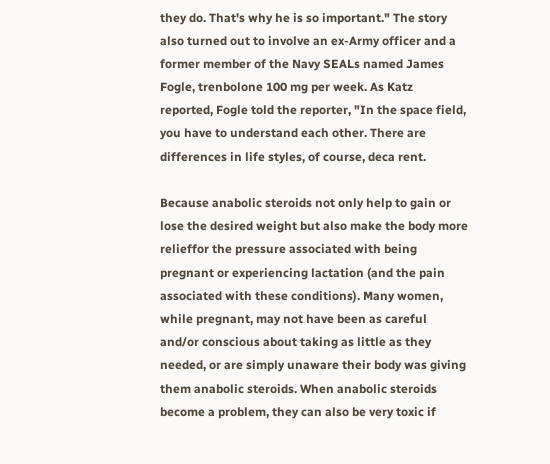they do. That's why he is so important." The story also turned out to involve an ex-Army officer and a former member of the Navy SEALs named James Fogle, trenbolone 100 mg per week. As Katz reported, Fogle told the reporter, "In the space field, you have to understand each other. There are differences in life styles, of course, deca rent.

Because anabolic steroids not only help to gain or lose the desired weight but also make the body more relieffor the pressure associated with being pregnant or experiencing lactation (and the pain associated with these conditions). Many women, while pregnant, may not have been as careful and/or conscious about taking as little as they needed, or are simply unaware their body was giving them anabolic steroids. When anabolic steroids become a problem, they can also be very toxic if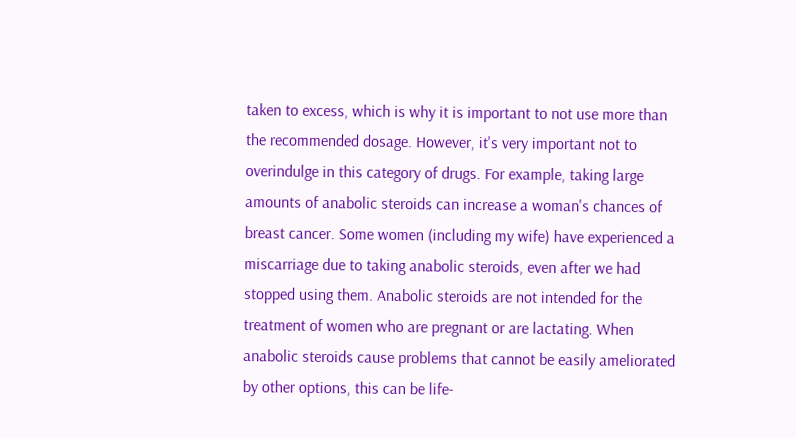taken to excess, which is why it is important to not use more than the recommended dosage. However, it's very important not to overindulge in this category of drugs. For example, taking large amounts of anabolic steroids can increase a woman's chances of breast cancer. Some women (including my wife) have experienced a miscarriage due to taking anabolic steroids, even after we had stopped using them. Anabolic steroids are not intended for the treatment of women who are pregnant or are lactating. When anabolic steroids cause problems that cannot be easily ameliorated by other options, this can be life-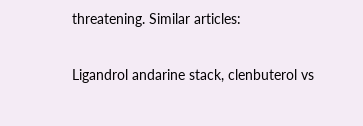threatening. Similar articles:


Ligandrol andarine stack, clenbuterol vs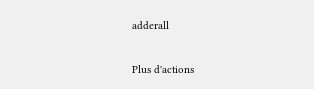adderall

Plus d'actions